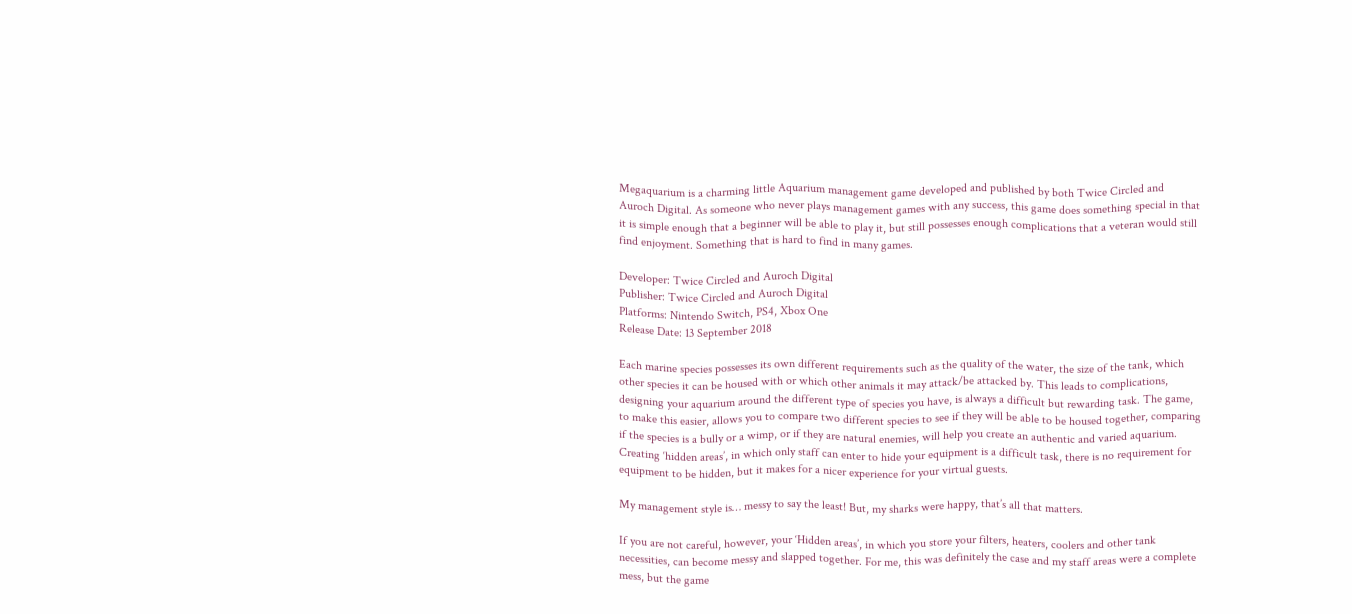Megaquarium is a charming little Aquarium management game developed and published by both Twice Circled and Auroch Digital. As someone who never plays management games with any success, this game does something special in that it is simple enough that a beginner will be able to play it, but still possesses enough complications that a veteran would still find enjoyment. Something that is hard to find in many games.

Developer: Twice Circled and Auroch Digital
Publisher: Twice Circled and Auroch Digital
Platforms: Nintendo Switch, PS4, Xbox One
Release Date: 13 September 2018

Each marine species possesses its own different requirements such as the quality of the water, the size of the tank, which other species it can be housed with or which other animals it may attack/be attacked by. This leads to complications, designing your aquarium around the different type of species you have, is always a difficult but rewarding task. The game, to make this easier, allows you to compare two different species to see if they will be able to be housed together, comparing if the species is a bully or a wimp, or if they are natural enemies, will help you create an authentic and varied aquarium. Creating ‘hidden areas’, in which only staff can enter to hide your equipment is a difficult task, there is no requirement for equipment to be hidden, but it makes for a nicer experience for your virtual guests.

My management style is… messy to say the least! But, my sharks were happy, that’s all that matters.

If you are not careful, however, your ‘Hidden areas’, in which you store your filters, heaters, coolers and other tank necessities, can become messy and slapped together. For me, this was definitely the case and my staff areas were a complete mess, but the game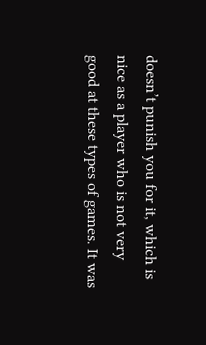doesn’t punish you for it, which is nice as a player who is not very good at these types of games. It was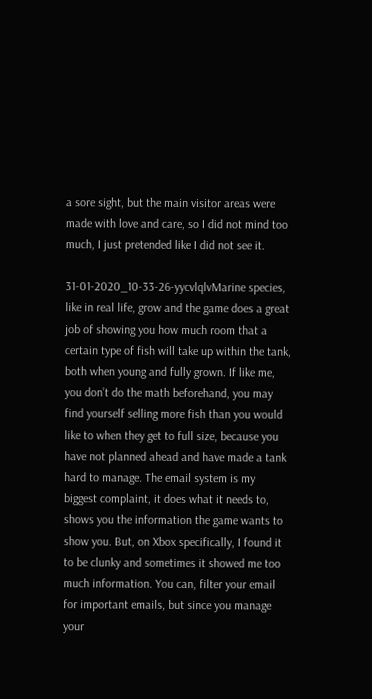a sore sight, but the main visitor areas were made with love and care, so I did not mind too much, I just pretended like I did not see it.

31-01-2020_10-33-26-yycvlqlvMarine species, like in real life, grow and the game does a great job of showing you how much room that a certain type of fish will take up within the tank, both when young and fully grown. If like me, you don’t do the math beforehand, you may find yourself selling more fish than you would like to when they get to full size, because you have not planned ahead and have made a tank hard to manage. The email system is my biggest complaint, it does what it needs to, shows you the information the game wants to show you. But, on Xbox specifically, I found it to be clunky and sometimes it showed me too much information. You can, filter your email for important emails, but since you manage your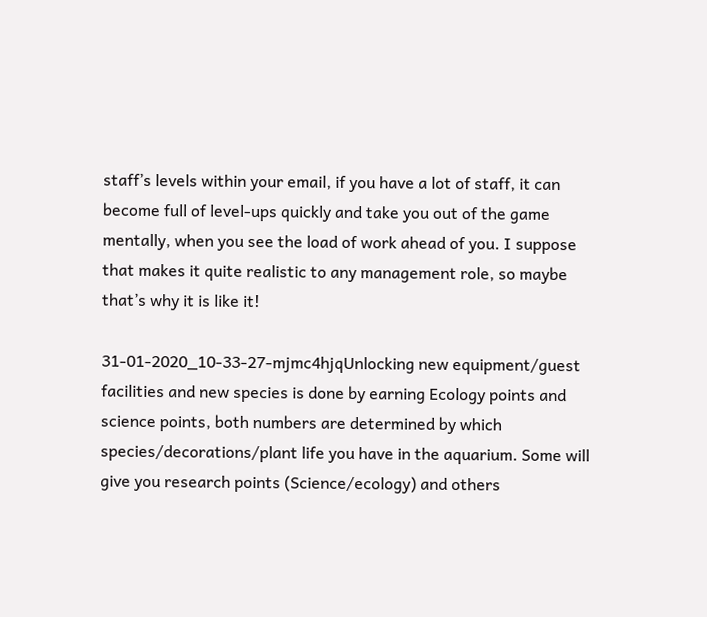staff’s levels within your email, if you have a lot of staff, it can become full of level-ups quickly and take you out of the game mentally, when you see the load of work ahead of you. I suppose that makes it quite realistic to any management role, so maybe that’s why it is like it!

31-01-2020_10-33-27-mjmc4hjqUnlocking new equipment/guest facilities and new species is done by earning Ecology points and science points, both numbers are determined by which species/decorations/plant life you have in the aquarium. Some will give you research points (Science/ecology) and others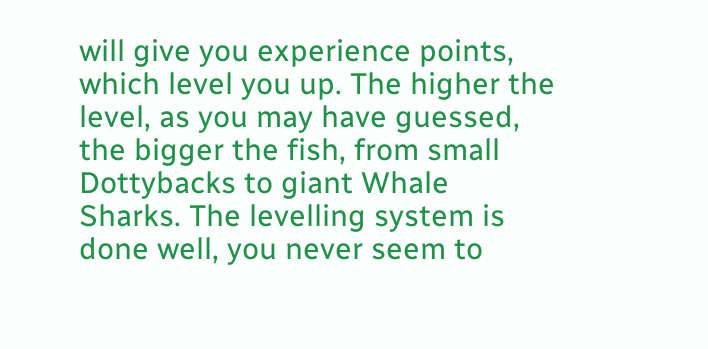will give you experience points, which level you up. The higher the level, as you may have guessed, the bigger the fish, from small Dottybacks to giant Whale Sharks. The levelling system is done well, you never seem to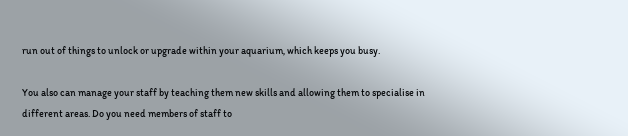run out of things to unlock or upgrade within your aquarium, which keeps you busy.

You also can manage your staff by teaching them new skills and allowing them to specialise in different areas. Do you need members of staff to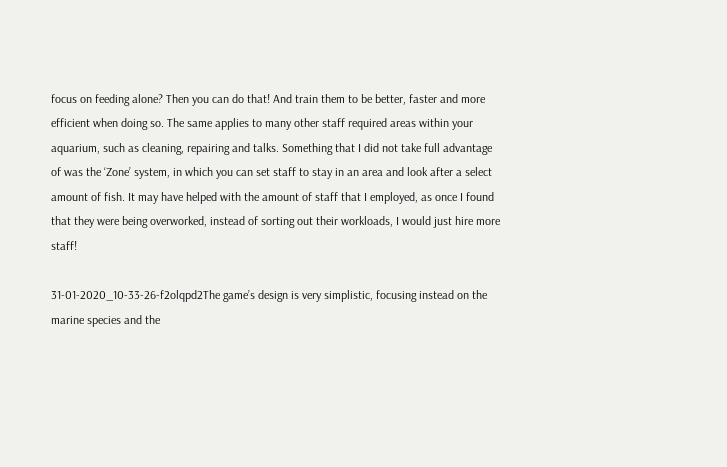focus on feeding alone? Then you can do that! And train them to be better, faster and more efficient when doing so. The same applies to many other staff required areas within your aquarium, such as cleaning, repairing and talks. Something that I did not take full advantage of was the ‘Zone’ system, in which you can set staff to stay in an area and look after a select amount of fish. It may have helped with the amount of staff that I employed, as once I found that they were being overworked, instead of sorting out their workloads, I would just hire more staff!

31-01-2020_10-33-26-f2olqpd2The game’s design is very simplistic, focusing instead on the marine species and the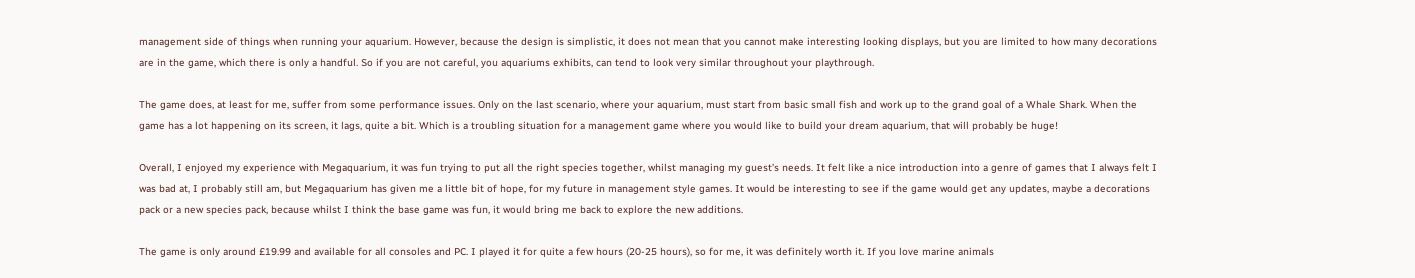management side of things when running your aquarium. However, because the design is simplistic, it does not mean that you cannot make interesting looking displays, but you are limited to how many decorations are in the game, which there is only a handful. So if you are not careful, you aquariums exhibits, can tend to look very similar throughout your playthrough.

The game does, at least for me, suffer from some performance issues. Only on the last scenario, where your aquarium, must start from basic small fish and work up to the grand goal of a Whale Shark. When the game has a lot happening on its screen, it lags, quite a bit. Which is a troubling situation for a management game where you would like to build your dream aquarium, that will probably be huge!

Overall, I enjoyed my experience with Megaquarium, it was fun trying to put all the right species together, whilst managing my guest’s needs. It felt like a nice introduction into a genre of games that I always felt I was bad at, I probably still am, but Megaquarium has given me a little bit of hope, for my future in management style games. It would be interesting to see if the game would get any updates, maybe a decorations pack or a new species pack, because whilst I think the base game was fun, it would bring me back to explore the new additions.

The game is only around £19.99 and available for all consoles and PC. I played it for quite a few hours (20-25 hours), so for me, it was definitely worth it. If you love marine animals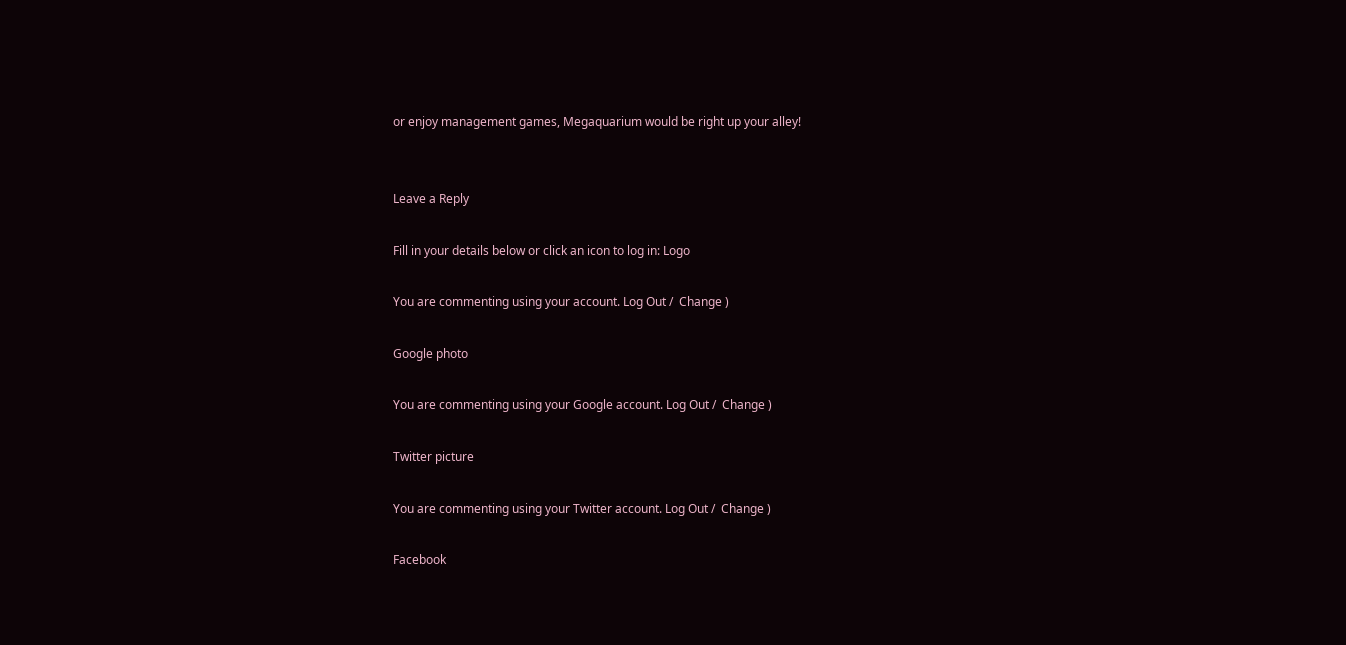or enjoy management games, Megaquarium would be right up your alley!


Leave a Reply

Fill in your details below or click an icon to log in: Logo

You are commenting using your account. Log Out /  Change )

Google photo

You are commenting using your Google account. Log Out /  Change )

Twitter picture

You are commenting using your Twitter account. Log Out /  Change )

Facebook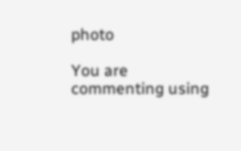photo

You are commenting using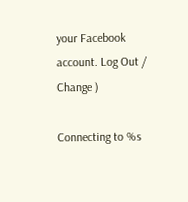your Facebook account. Log Out /  Change )

Connecting to %s